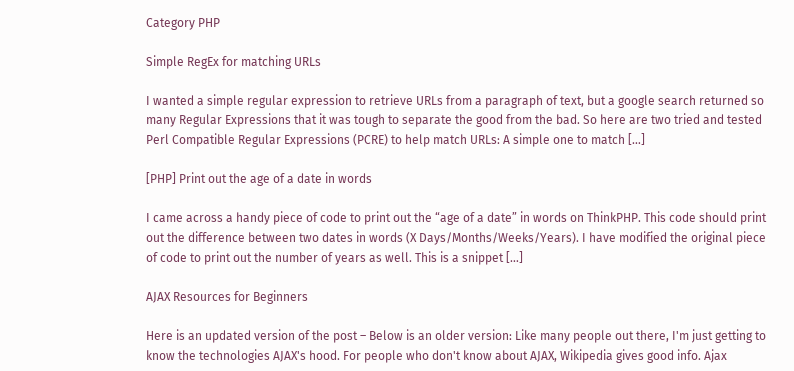Category PHP

Simple RegEx for matching URLs

I wanted a simple regular expression to retrieve URLs from a paragraph of text, but a google search returned so many Regular Expressions that it was tough to separate the good from the bad. So here are two tried and tested Perl Compatible Regular Expressions (PCRE) to help match URLs: A simple one to match […]

[PHP] Print out the age of a date in words

I came across a handy piece of code to print out the “age of a date” in words on ThinkPHP. This code should print out the difference between two dates in words (X Days/Months/Weeks/Years). I have modified the original piece of code to print out the number of years as well. This is a snippet […]

AJAX Resources for Beginners

Here is an updated version of the post – Below is an older version: Like many people out there, I'm just getting to know the technologies AJAX's hood. For people who don't know about AJAX, Wikipedia gives good info. Ajax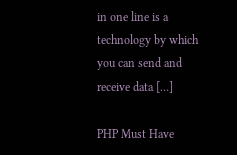in one line is a technology by which you can send and receive data […]

PHP Must Have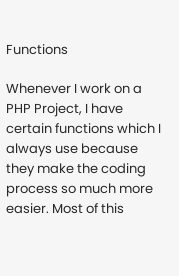Functions

Whenever I work on a PHP Project, I have certain functions which I always use because they make the coding process so much more easier. Most of this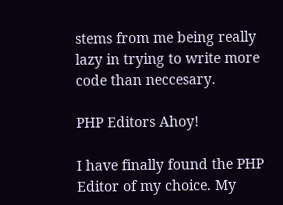stems from me being really lazy in trying to write more code than neccesary.

PHP Editors Ahoy!

I have finally found the PHP Editor of my choice. My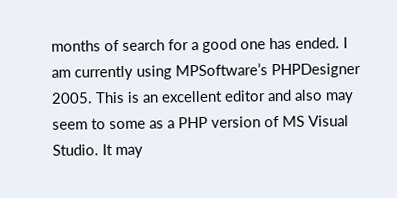months of search for a good one has ended. I am currently using MPSoftware’s PHPDesigner 2005. This is an excellent editor and also may seem to some as a PHP version of MS Visual Studio. It may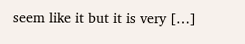seem like it but it is very […]